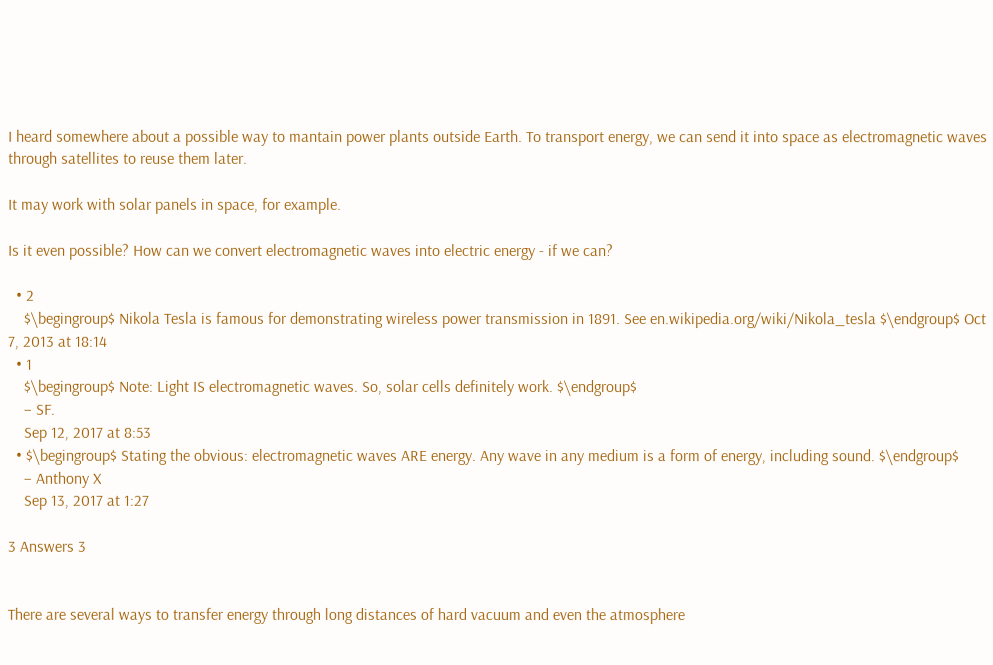I heard somewhere about a possible way to mantain power plants outside Earth. To transport energy, we can send it into space as electromagnetic waves through satellites to reuse them later.

It may work with solar panels in space, for example.

Is it even possible? How can we convert electromagnetic waves into electric energy - if we can?

  • 2
    $\begingroup$ Nikola Tesla is famous for demonstrating wireless power transmission in 1891. See en.wikipedia.org/wiki/Nikola_tesla $\endgroup$ Oct 7, 2013 at 18:14
  • 1
    $\begingroup$ Note: Light IS electromagnetic waves. So, solar cells definitely work. $\endgroup$
    – SF.
    Sep 12, 2017 at 8:53
  • $\begingroup$ Stating the obvious: electromagnetic waves ARE energy. Any wave in any medium is a form of energy, including sound. $\endgroup$
    – Anthony X
    Sep 13, 2017 at 1:27

3 Answers 3


There are several ways to transfer energy through long distances of hard vacuum and even the atmosphere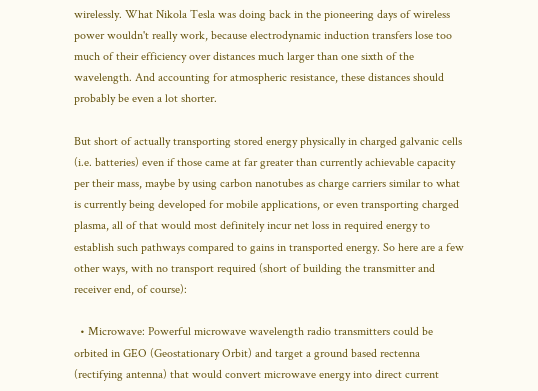wirelessly. What Nikola Tesla was doing back in the pioneering days of wireless power wouldn't really work, because electrodynamic induction transfers lose too much of their efficiency over distances much larger than one sixth of the wavelength. And accounting for atmospheric resistance, these distances should probably be even a lot shorter.

But short of actually transporting stored energy physically in charged galvanic cells (i.e. batteries) even if those came at far greater than currently achievable capacity per their mass, maybe by using carbon nanotubes as charge carriers similar to what is currently being developed for mobile applications, or even transporting charged plasma, all of that would most definitely incur net loss in required energy to establish such pathways compared to gains in transported energy. So here are a few other ways, with no transport required (short of building the transmitter and receiver end, of course):

  • Microwave: Powerful microwave wavelength radio transmitters could be orbited in GEO (Geostationary Orbit) and target a ground based rectenna (rectifying antenna) that would convert microwave energy into direct current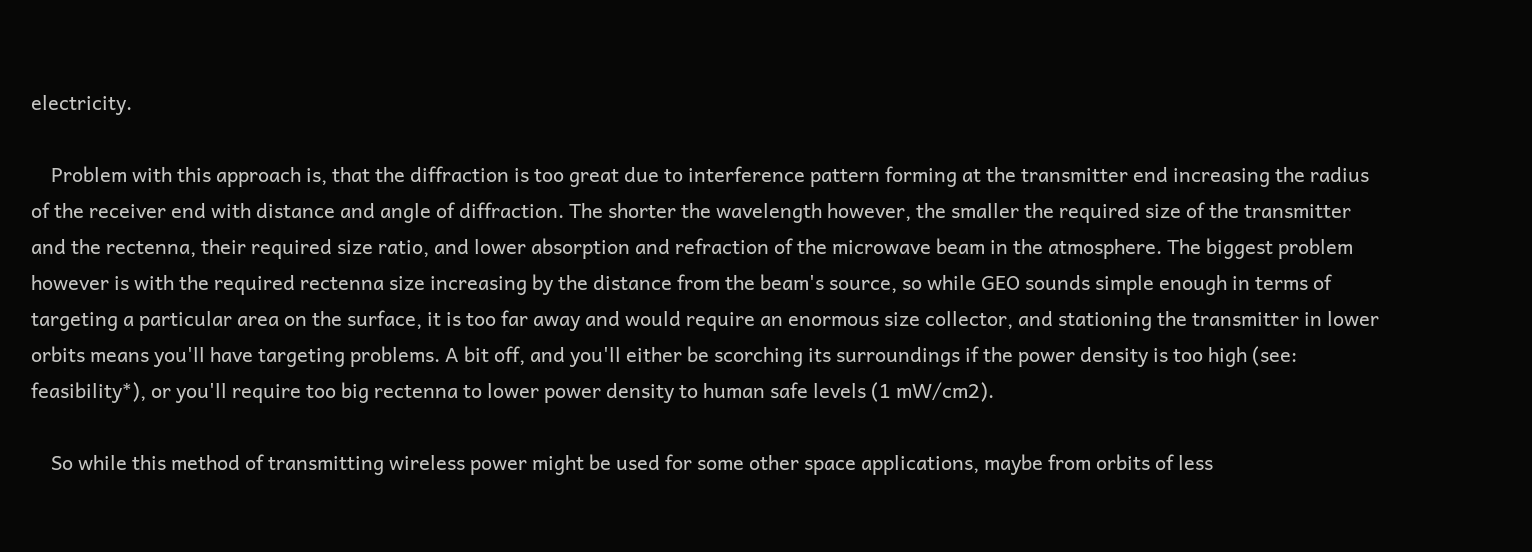electricity.

    Problem with this approach is, that the diffraction is too great due to interference pattern forming at the transmitter end increasing the radius of the receiver end with distance and angle of diffraction. The shorter the wavelength however, the smaller the required size of the transmitter and the rectenna, their required size ratio, and lower absorption and refraction of the microwave beam in the atmosphere. The biggest problem however is with the required rectenna size increasing by the distance from the beam's source, so while GEO sounds simple enough in terms of targeting a particular area on the surface, it is too far away and would require an enormous size collector, and stationing the transmitter in lower orbits means you'll have targeting problems. A bit off, and you'll either be scorching its surroundings if the power density is too high (see: feasibility*), or you'll require too big rectenna to lower power density to human safe levels (1 mW/cm2).

    So while this method of transmitting wireless power might be used for some other space applications, maybe from orbits of less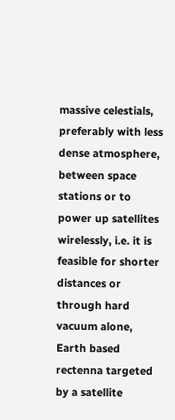massive celestials, preferably with less dense atmosphere, between space stations or to power up satellites wirelessly, i.e. it is feasible for shorter distances or through hard vacuum alone, Earth based rectenna targeted by a satellite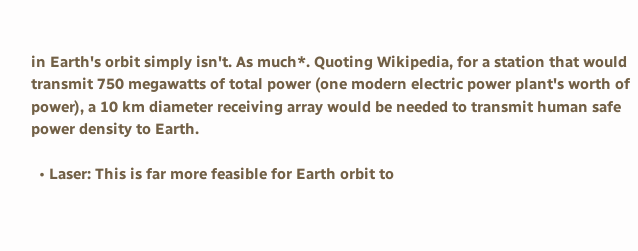in Earth's orbit simply isn't. As much*. Quoting Wikipedia, for a station that would transmit 750 megawatts of total power (one modern electric power plant's worth of power), a 10 km diameter receiving array would be needed to transmit human safe power density to Earth.

  • Laser: This is far more feasible for Earth orbit to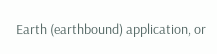Earth (earthbound) application, or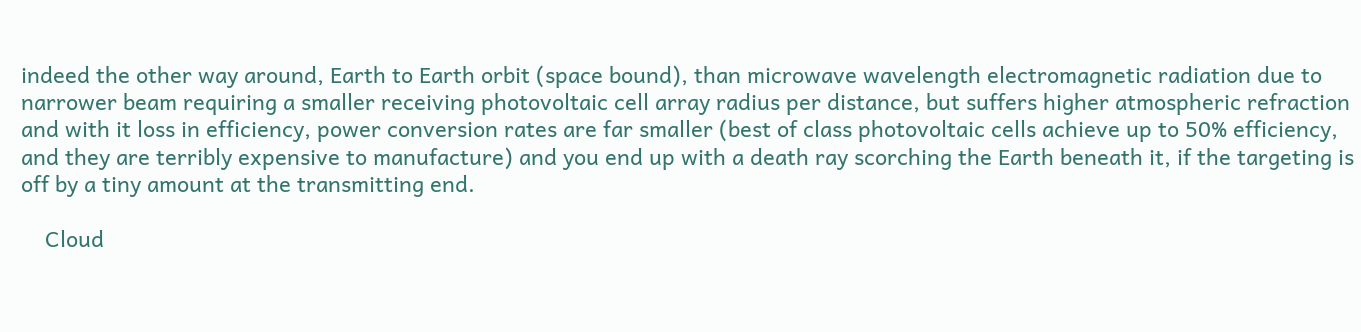indeed the other way around, Earth to Earth orbit (space bound), than microwave wavelength electromagnetic radiation due to narrower beam requiring a smaller receiving photovoltaic cell array radius per distance, but suffers higher atmospheric refraction and with it loss in efficiency, power conversion rates are far smaller (best of class photovoltaic cells achieve up to 50% efficiency, and they are terribly expensive to manufacture) and you end up with a death ray scorching the Earth beneath it, if the targeting is off by a tiny amount at the transmitting end.

    Cloud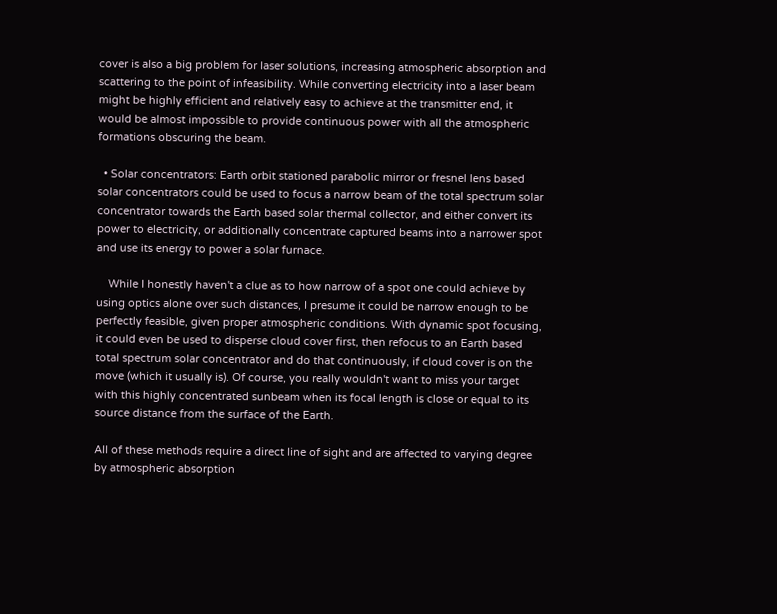cover is also a big problem for laser solutions, increasing atmospheric absorption and scattering to the point of infeasibility. While converting electricity into a laser beam might be highly efficient and relatively easy to achieve at the transmitter end, it would be almost impossible to provide continuous power with all the atmospheric formations obscuring the beam.

  • Solar concentrators: Earth orbit stationed parabolic mirror or fresnel lens based solar concentrators could be used to focus a narrow beam of the total spectrum solar concentrator towards the Earth based solar thermal collector, and either convert its power to electricity, or additionally concentrate captured beams into a narrower spot and use its energy to power a solar furnace.

    While I honestly haven't a clue as to how narrow of a spot one could achieve by using optics alone over such distances, I presume it could be narrow enough to be perfectly feasible, given proper atmospheric conditions. With dynamic spot focusing, it could even be used to disperse cloud cover first, then refocus to an Earth based total spectrum solar concentrator and do that continuously, if cloud cover is on the move (which it usually is). Of course, you really wouldn't want to miss your target with this highly concentrated sunbeam when its focal length is close or equal to its source distance from the surface of the Earth.

All of these methods require a direct line of sight and are affected to varying degree by atmospheric absorption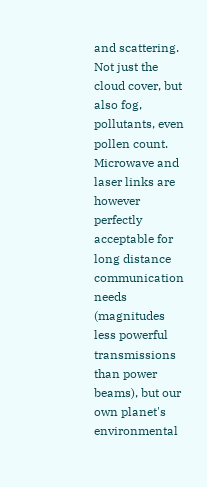and scattering. Not just the cloud cover, but also fog, pollutants, even pollen count. Microwave and laser links are however perfectly acceptable for long distance communication needs (magnitudes less powerful transmissions than power beams), but our own planet's environmental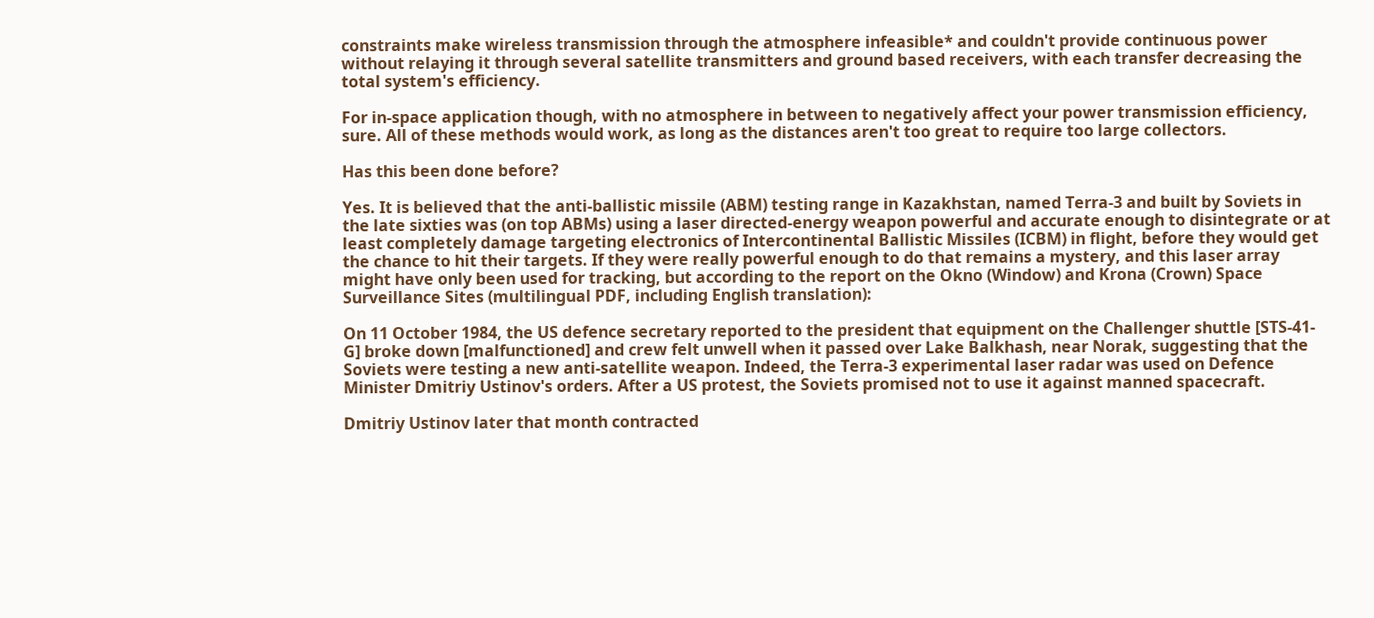constraints make wireless transmission through the atmosphere infeasible* and couldn't provide continuous power without relaying it through several satellite transmitters and ground based receivers, with each transfer decreasing the total system's efficiency.

For in-space application though, with no atmosphere in between to negatively affect your power transmission efficiency, sure. All of these methods would work, as long as the distances aren't too great to require too large collectors.

Has this been done before?

Yes. It is believed that the anti-ballistic missile (ABM) testing range in Kazakhstan, named Terra-3 and built by Soviets in the late sixties was (on top ABMs) using a laser directed-energy weapon powerful and accurate enough to disintegrate or at least completely damage targeting electronics of Intercontinental Ballistic Missiles (ICBM) in flight, before they would get the chance to hit their targets. If they were really powerful enough to do that remains a mystery, and this laser array might have only been used for tracking, but according to the report on the Okno (Window) and Krona (Crown) Space Surveillance Sites (multilingual PDF, including English translation):

On 11 October 1984, the US defence secretary reported to the president that equipment on the Challenger shuttle [STS-41-G] broke down [malfunctioned] and crew felt unwell when it passed over Lake Balkhash, near Norak, suggesting that the Soviets were testing a new anti-satellite weapon. Indeed, the Terra-3 experimental laser radar was used on Defence Minister Dmitriy Ustinov's orders. After a US protest, the Soviets promised not to use it against manned spacecraft.

Dmitriy Ustinov later that month contracted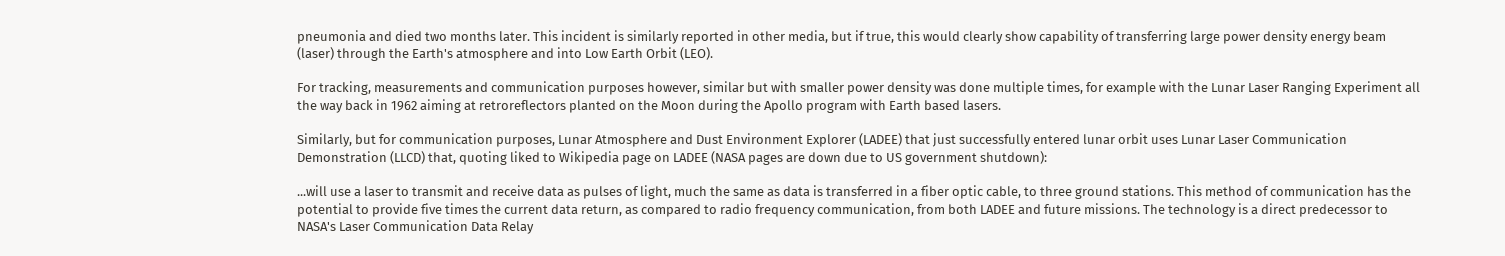pneumonia and died two months later. This incident is similarly reported in other media, but if true, this would clearly show capability of transferring large power density energy beam (laser) through the Earth's atmosphere and into Low Earth Orbit (LEO).

For tracking, measurements and communication purposes however, similar but with smaller power density was done multiple times, for example with the Lunar Laser Ranging Experiment all the way back in 1962 aiming at retroreflectors planted on the Moon during the Apollo program with Earth based lasers.

Similarly, but for communication purposes, Lunar Atmosphere and Dust Environment Explorer (LADEE) that just successfully entered lunar orbit uses Lunar Laser Communication Demonstration (LLCD) that, quoting liked to Wikipedia page on LADEE (NASA pages are down due to US government shutdown):

...will use a laser to transmit and receive data as pulses of light, much the same as data is transferred in a fiber optic cable, to three ground stations. This method of communication has the potential to provide five times the current data return, as compared to radio frequency communication, from both LADEE and future missions. The technology is a direct predecessor to NASA's Laser Communication Data Relay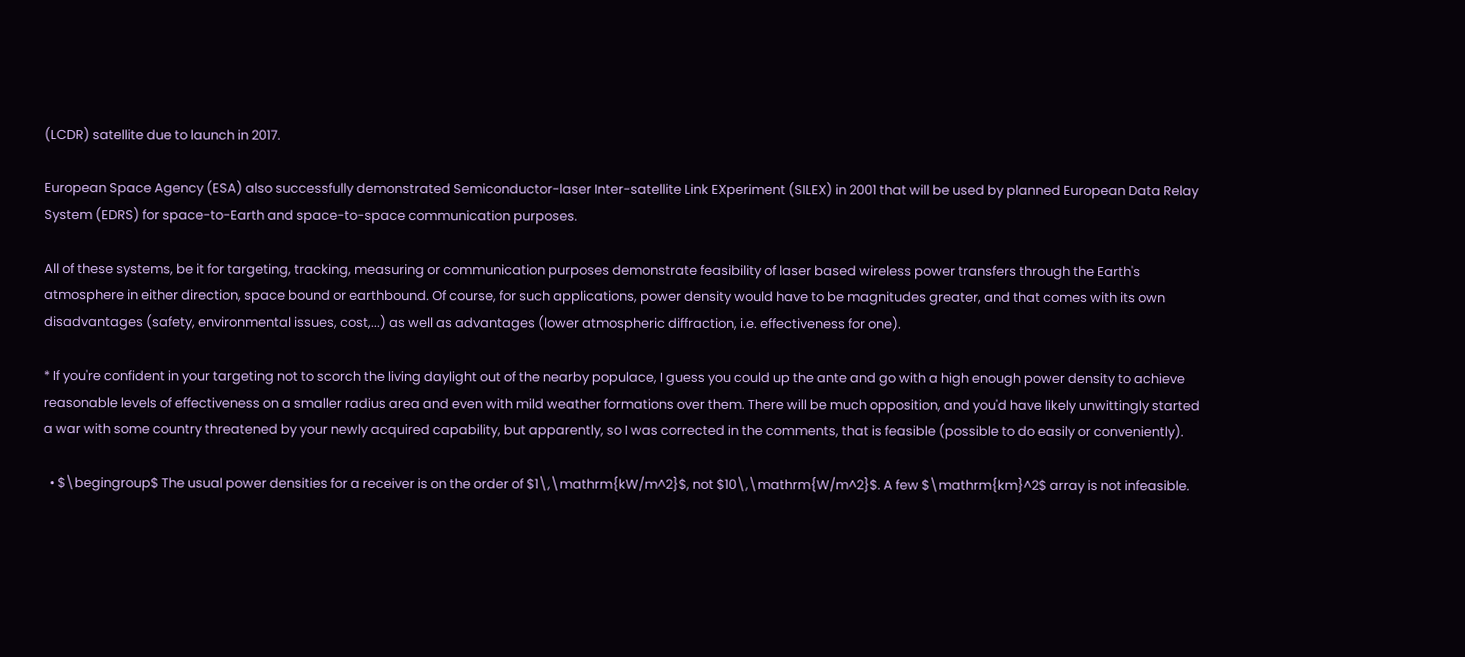(LCDR) satellite due to launch in 2017.

European Space Agency (ESA) also successfully demonstrated Semiconductor-laser Inter-satellite Link EXperiment (SILEX) in 2001 that will be used by planned European Data Relay System (EDRS) for space-to-Earth and space-to-space communication purposes.

All of these systems, be it for targeting, tracking, measuring or communication purposes demonstrate feasibility of laser based wireless power transfers through the Earth's atmosphere in either direction, space bound or earthbound. Of course, for such applications, power density would have to be magnitudes greater, and that comes with its own disadvantages (safety, environmental issues, cost,...) as well as advantages (lower atmospheric diffraction, i.e. effectiveness for one).

* If you're confident in your targeting not to scorch the living daylight out of the nearby populace, I guess you could up the ante and go with a high enough power density to achieve reasonable levels of effectiveness on a smaller radius area and even with mild weather formations over them. There will be much opposition, and you'd have likely unwittingly started a war with some country threatened by your newly acquired capability, but apparently, so I was corrected in the comments, that is feasible (possible to do easily or conveniently).

  • $\begingroup$ The usual power densities for a receiver is on the order of $1\,\mathrm{kW/m^2}$, not $10\,\mathrm{W/m^2}$. A few $\mathrm{km}^2$ array is not infeasible.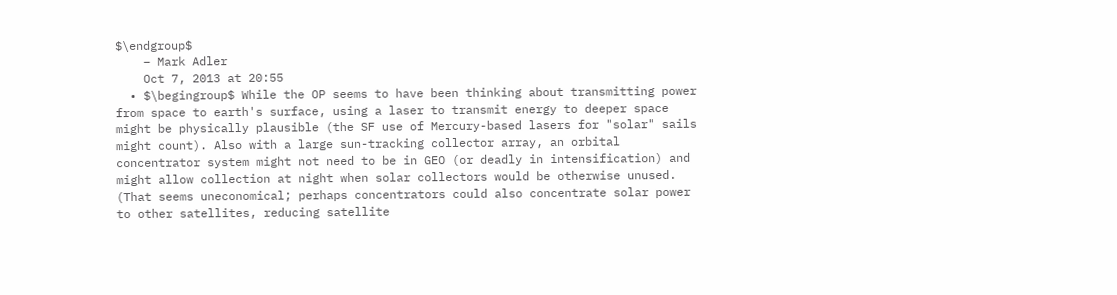$\endgroup$
    – Mark Adler
    Oct 7, 2013 at 20:55
  • $\begingroup$ While the OP seems to have been thinking about transmitting power from space to earth's surface, using a laser to transmit energy to deeper space might be physically plausible (the SF use of Mercury-based lasers for "solar" sails might count). Also with a large sun-tracking collector array, an orbital concentrator system might not need to be in GEO (or deadly in intensification) and might allow collection at night when solar collectors would be otherwise unused. (That seems uneconomical; perhaps concentrators could also concentrate solar power to other satellites, reducing satellite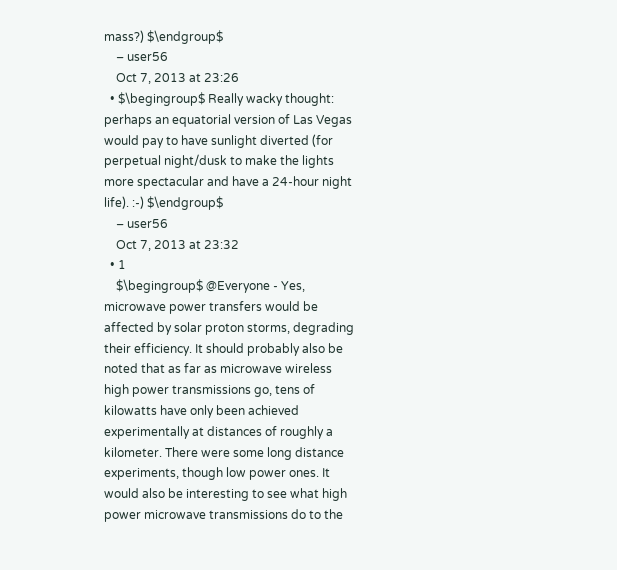mass?) $\endgroup$
    – user56
    Oct 7, 2013 at 23:26
  • $\begingroup$ Really wacky thought: perhaps an equatorial version of Las Vegas would pay to have sunlight diverted (for perpetual night/dusk to make the lights more spectacular and have a 24-hour night life). :-) $\endgroup$
    – user56
    Oct 7, 2013 at 23:32
  • 1
    $\begingroup$ @Everyone - Yes, microwave power transfers would be affected by solar proton storms, degrading their efficiency. It should probably also be noted that as far as microwave wireless high power transmissions go, tens of kilowatts have only been achieved experimentally at distances of roughly a kilometer. There were some long distance experiments, though low power ones. It would also be interesting to see what high power microwave transmissions do to the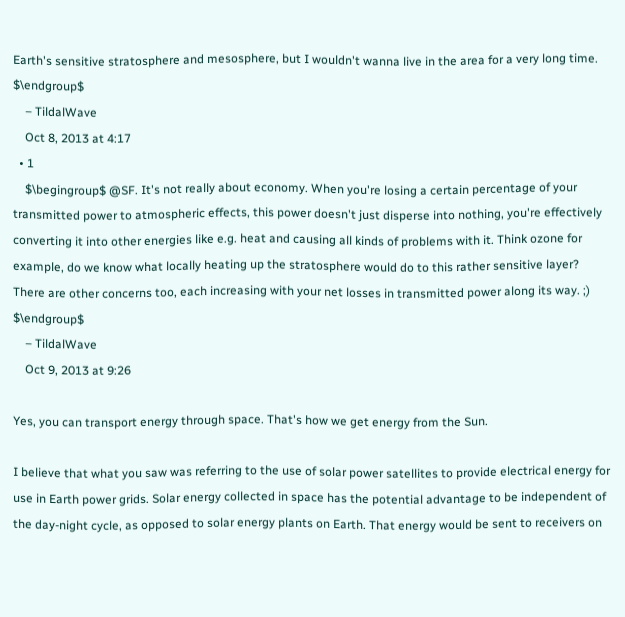Earth's sensitive stratosphere and mesosphere, but I wouldn't wanna live in the area for a very long time. $\endgroup$
    – TildalWave
    Oct 8, 2013 at 4:17
  • 1
    $\begingroup$ @SF. It's not really about economy. When you're losing a certain percentage of your transmitted power to atmospheric effects, this power doesn't just disperse into nothing, you're effectively converting it into other energies like e.g. heat and causing all kinds of problems with it. Think ozone for example, do we know what locally heating up the stratosphere would do to this rather sensitive layer? There are other concerns too, each increasing with your net losses in transmitted power along its way. ;) $\endgroup$
    – TildalWave
    Oct 9, 2013 at 9:26

Yes, you can transport energy through space. That's how we get energy from the Sun.

I believe that what you saw was referring to the use of solar power satellites to provide electrical energy for use in Earth power grids. Solar energy collected in space has the potential advantage to be independent of the day-night cycle, as opposed to solar energy plants on Earth. That energy would be sent to receivers on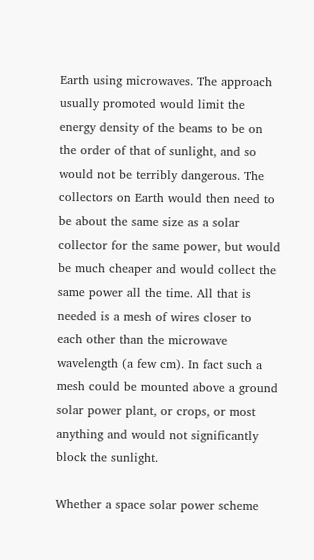Earth using microwaves. The approach usually promoted would limit the energy density of the beams to be on the order of that of sunlight, and so would not be terribly dangerous. The collectors on Earth would then need to be about the same size as a solar collector for the same power, but would be much cheaper and would collect the same power all the time. All that is needed is a mesh of wires closer to each other than the microwave wavelength (a few cm). In fact such a mesh could be mounted above a ground solar power plant, or crops, or most anything and would not significantly block the sunlight.

Whether a space solar power scheme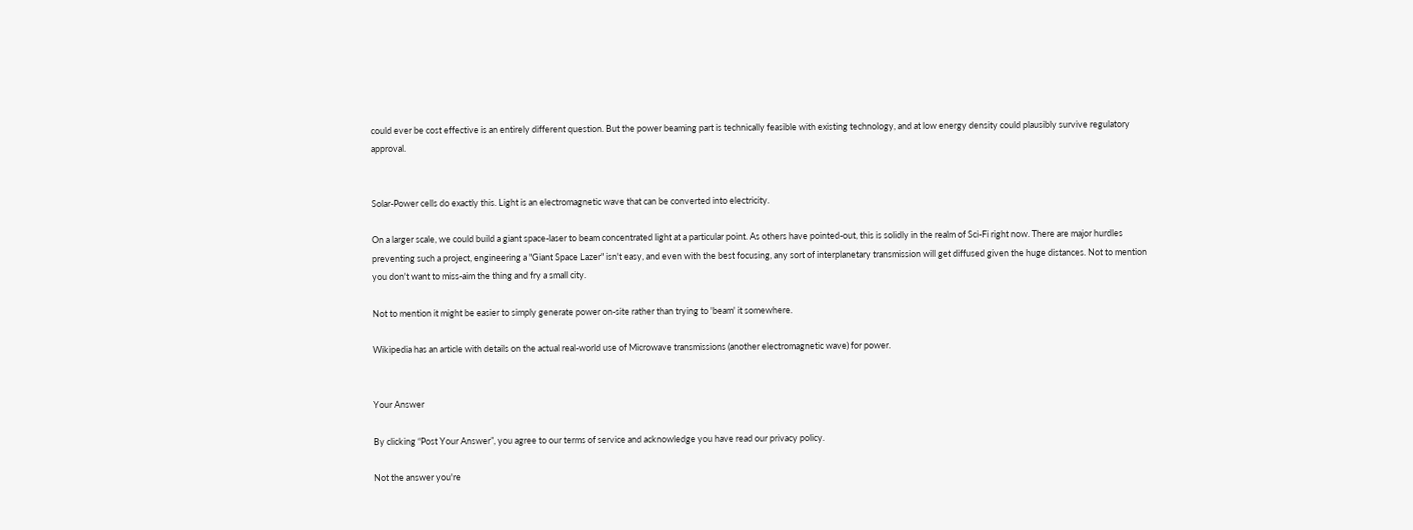could ever be cost effective is an entirely different question. But the power beaming part is technically feasible with existing technology, and at low energy density could plausibly survive regulatory approval.


Solar-Power cells do exactly this. Light is an electromagnetic wave that can be converted into electricity.

On a larger scale, we could build a giant space-laser to beam concentrated light at a particular point. As others have pointed-out, this is solidly in the realm of Sci-Fi right now. There are major hurdles preventing such a project, engineering a "Giant Space Lazer" isn't easy, and even with the best focusing, any sort of interplanetary transmission will get diffused given the huge distances. Not to mention you don't want to miss-aim the thing and fry a small city.

Not to mention it might be easier to simply generate power on-site rather than trying to 'beam' it somewhere.

Wikipedia has an article with details on the actual real-world use of Microwave transmissions (another electromagnetic wave) for power.


Your Answer

By clicking “Post Your Answer”, you agree to our terms of service and acknowledge you have read our privacy policy.

Not the answer you're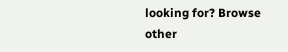looking for? Browse other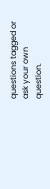questions tagged or ask your own question.